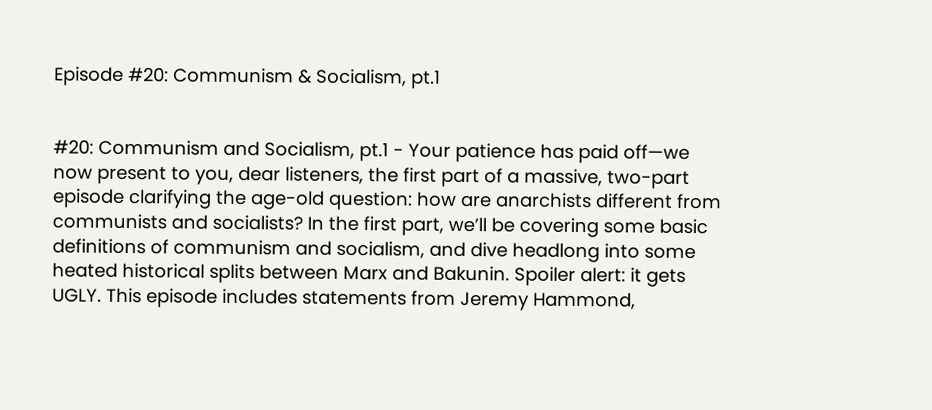Episode #20: Communism & Socialism, pt.1


#20: Communism and Socialism, pt.1 - Your patience has paid off—we now present to you, dear listeners, the first part of a massive, two-part episode clarifying the age-old question: how are anarchists different from communists and socialists? In the first part, we’ll be covering some basic definitions of communism and socialism, and dive headlong into some heated historical splits between Marx and Bakunin. Spoiler alert: it gets UGLY. This episode includes statements from Jeremy Hammond,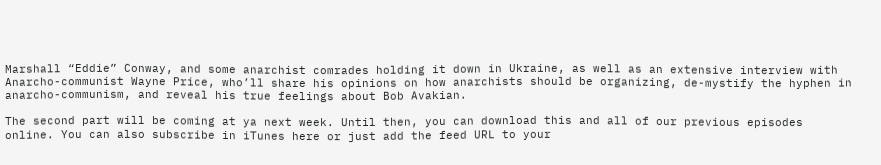Marshall “Eddie” Conway, and some anarchist comrades holding it down in Ukraine, as well as an extensive interview with Anarcho-communist Wayne Price, who’ll share his opinions on how anarchists should be organizing, de-mystify the hyphen in anarcho-communism, and reveal his true feelings about Bob Avakian.

The second part will be coming at ya next week. Until then, you can download this and all of our previous episodes online. You can also subscribe in iTunes here or just add the feed URL to your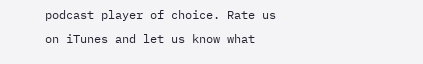podcast player of choice. Rate us on iTunes and let us know what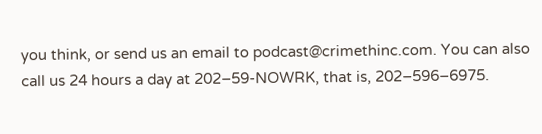you think, or send us an email to podcast@crimethinc.com. You can also call us 24 hours a day at 202–59-NOWRK, that is, 202–596–6975.